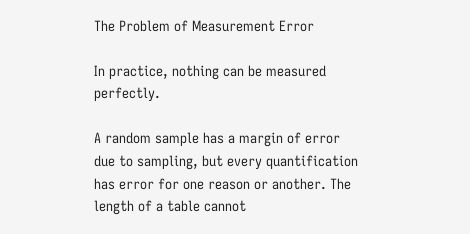The Problem of Measurement Error

In practice, nothing can be measured perfectly.

A random sample has a margin of error due to sampling, but every quantification has error for one reason or another. The length of a table cannot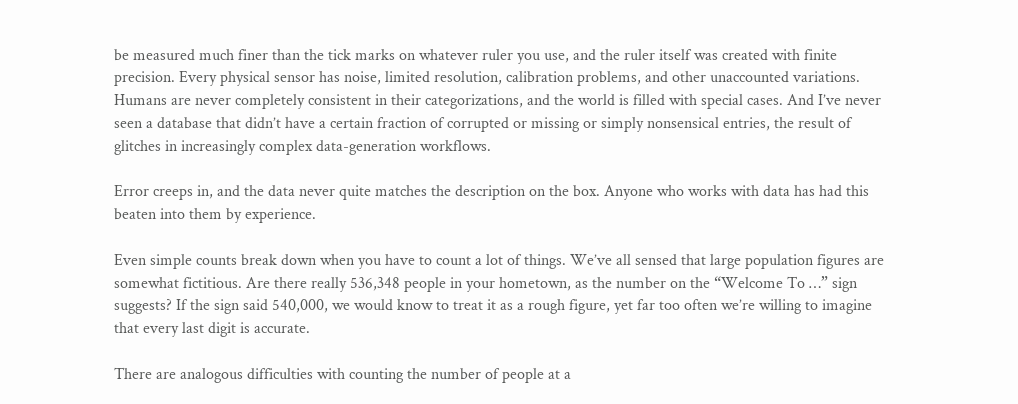be measured much finer than the tick marks on whatever ruler you use, and the ruler itself was created with finite precision. Every physical sensor has noise, limited resolution, calibration problems, and other unaccounted variations. Humans are never completely consistent in their categorizations, and the world is filled with special cases. And I’ve never seen a database that didn’t have a certain fraction of corrupted or missing or simply nonsensical entries, the result of glitches in increasingly complex data-generation workflows.

Error creeps in, and the data never quite matches the description on the box. Anyone who works with data has had this beaten into them by experience.

Even simple counts break down when you have to count a lot of things. We’ve all sensed that large population figures are somewhat fictitious. Are there really 536,348 people in your hometown, as the number on the “Welcome To …” sign suggests? If the sign said 540,000, we would know to treat it as a rough figure, yet far too often we’re willing to imagine that every last digit is accurate.

There are analogous difficulties with counting the number of people at a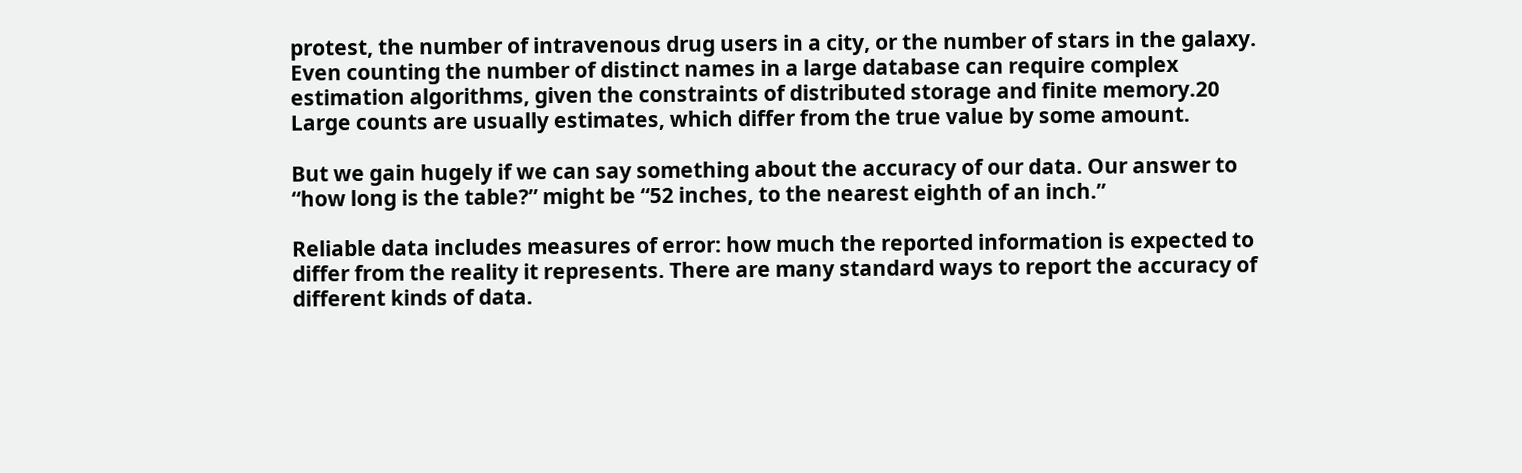protest, the number of intravenous drug users in a city, or the number of stars in the galaxy. Even counting the number of distinct names in a large database can require complex estimation algorithms, given the constraints of distributed storage and finite memory.20 Large counts are usually estimates, which differ from the true value by some amount.

But we gain hugely if we can say something about the accuracy of our data. Our answer to “how long is the table?” might be “52 inches, to the nearest eighth of an inch.”

Reliable data includes measures of error: how much the reported information is expected to differ from the reality it represents. There are many standard ways to report the accuracy of different kinds of data.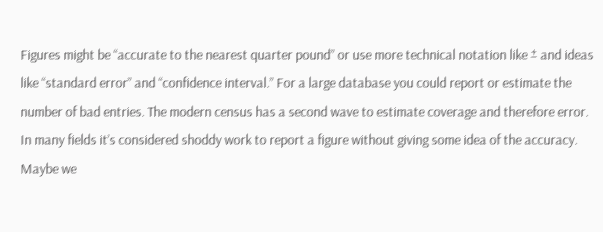Figures might be “accurate to the nearest quarter pound” or use more technical notation like ± and ideas like “standard error” and “confidence interval.” For a large database you could report or estimate the number of bad entries. The modern census has a second wave to estimate coverage and therefore error. In many fields it’s considered shoddy work to report a figure without giving some idea of the accuracy. Maybe we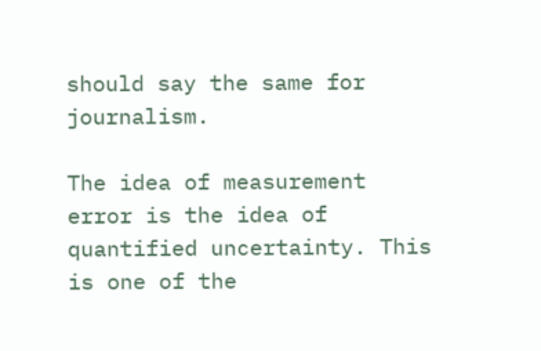should say the same for journalism.

The idea of measurement error is the idea of quantified uncertainty. This is one of the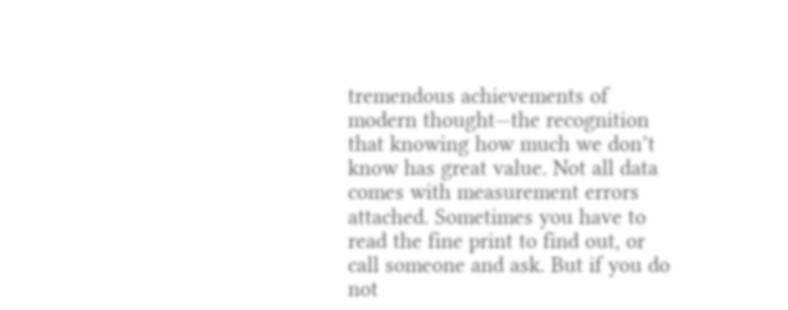tremendous achievements of modern thought—the recognition that knowing how much we don’t know has great value. Not all data comes with measurement errors attached. Sometimes you have to read the fine print to find out, or call someone and ask. But if you do not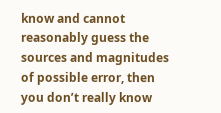know and cannot reasonably guess the sources and magnitudes of possible error, then you don’t really know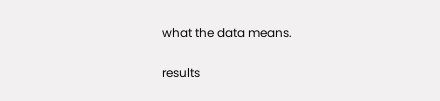what the data means.

results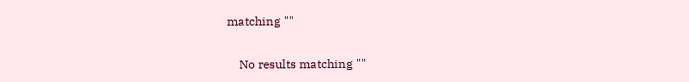matching ""

    No results matching ""